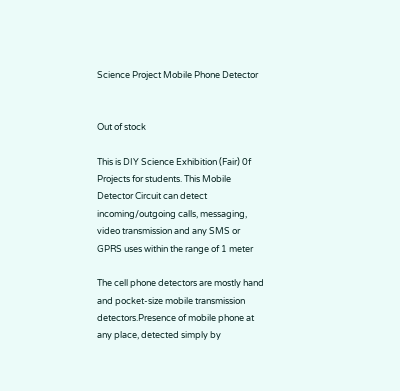Science Project Mobile Phone Detector


Out of stock

This is DIY Science Exhibition (Fair) 0f Projects for students. This Mobile Detector Circuit can detect incoming/outgoing calls, messaging, video transmission and any SMS or GPRS uses within the range of 1 meter

The cell phone detectors are mostly hand and pocket-size mobile transmission detectors.Presence of mobile phone at any place, detected simply by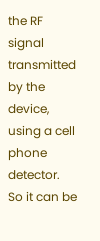the RF signal transmitted by the device, using a cell phone detector.  So it can be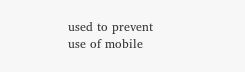used to prevent use of mobile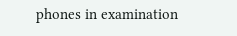phones in examination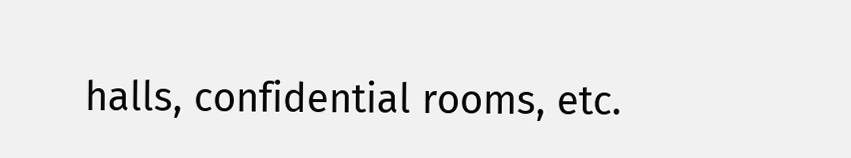halls, confidential rooms, etc.